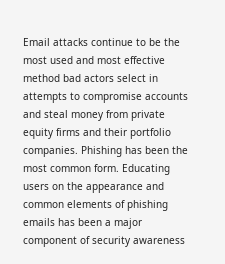Email attacks continue to be the most used and most effective method bad actors select in attempts to compromise accounts and steal money from private equity firms and their portfolio companies. Phishing has been the most common form. Educating users on the appearance and common elements of phishing emails has been a major component of security awareness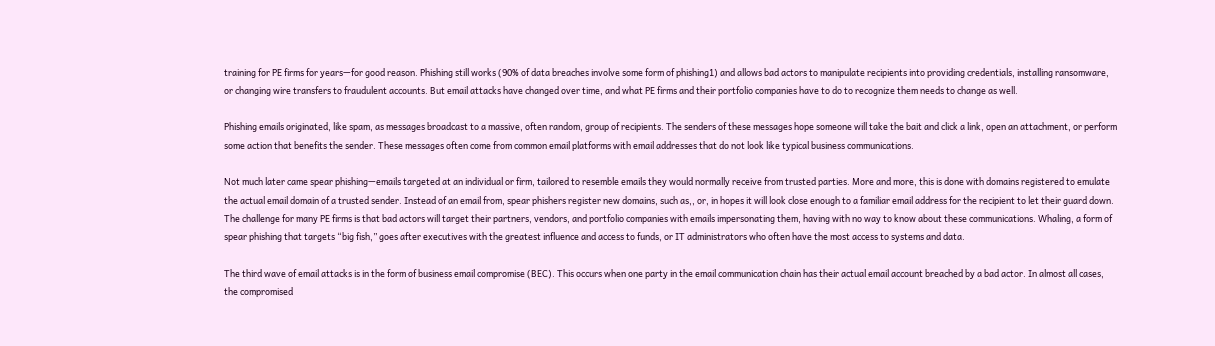training for PE firms for years—for good reason. Phishing still works (90% of data breaches involve some form of phishing1) and allows bad actors to manipulate recipients into providing credentials, installing ransomware, or changing wire transfers to fraudulent accounts. But email attacks have changed over time, and what PE firms and their portfolio companies have to do to recognize them needs to change as well.

Phishing emails originated, like spam, as messages broadcast to a massive, often random, group of recipients. The senders of these messages hope someone will take the bait and click a link, open an attachment, or perform some action that benefits the sender. These messages often come from common email platforms with email addresses that do not look like typical business communications.

Not much later came spear phishing—emails targeted at an individual or firm, tailored to resemble emails they would normally receive from trusted parties. More and more, this is done with domains registered to emulate the actual email domain of a trusted sender. Instead of an email from, spear phishers register new domains, such as,, or, in hopes it will look close enough to a familiar email address for the recipient to let their guard down. The challenge for many PE firms is that bad actors will target their partners, vendors, and portfolio companies with emails impersonating them, having with no way to know about these communications. Whaling, a form of spear phishing that targets “big fish,” goes after executives with the greatest influence and access to funds, or IT administrators who often have the most access to systems and data.

The third wave of email attacks is in the form of business email compromise (BEC). This occurs when one party in the email communication chain has their actual email account breached by a bad actor. In almost all cases, the compromised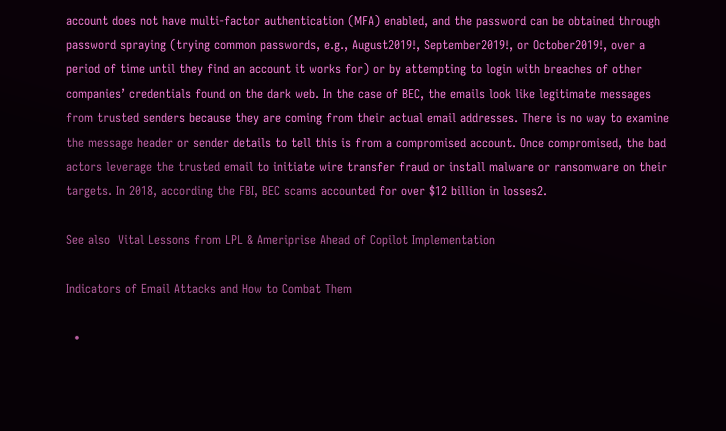account does not have multi-factor authentication (MFA) enabled, and the password can be obtained through password spraying (trying common passwords, e.g., August2019!, September2019!, or October2019!, over a period of time until they find an account it works for) or by attempting to login with breaches of other companies’ credentials found on the dark web. In the case of BEC, the emails look like legitimate messages from trusted senders because they are coming from their actual email addresses. There is no way to examine the message header or sender details to tell this is from a compromised account. Once compromised, the bad actors leverage the trusted email to initiate wire transfer fraud or install malware or ransomware on their targets. In 2018, according the FBI, BEC scams accounted for over $12 billion in losses2.

See also  Vital Lessons from LPL & Ameriprise Ahead of Copilot Implementation

Indicators of Email Attacks and How to Combat Them

  •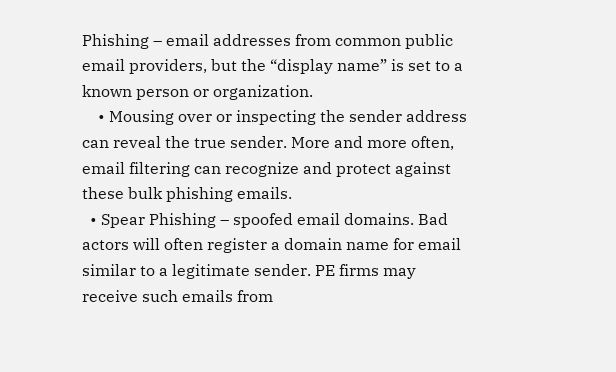Phishing – email addresses from common public email providers, but the “display name” is set to a known person or organization.
    • Mousing over or inspecting the sender address can reveal the true sender. More and more often, email filtering can recognize and protect against these bulk phishing emails.
  • Spear Phishing – spoofed email domains. Bad actors will often register a domain name for email similar to a legitimate sender. PE firms may receive such emails from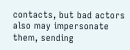contacts, but bad actors also may impersonate them, sending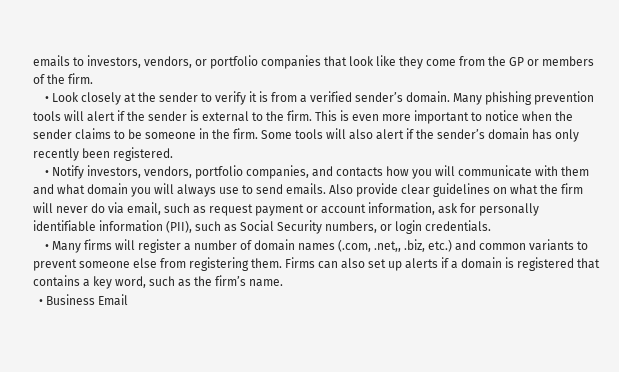emails to investors, vendors, or portfolio companies that look like they come from the GP or members of the firm.
    • Look closely at the sender to verify it is from a verified sender’s domain. Many phishing prevention tools will alert if the sender is external to the firm. This is even more important to notice when the sender claims to be someone in the firm. Some tools will also alert if the sender’s domain has only recently been registered.
    • Notify investors, vendors, portfolio companies, and contacts how you will communicate with them and what domain you will always use to send emails. Also provide clear guidelines on what the firm will never do via email, such as request payment or account information, ask for personally identifiable information (PII), such as Social Security numbers, or login credentials.
    • Many firms will register a number of domain names (.com, .net,, .biz, etc.) and common variants to prevent someone else from registering them. Firms can also set up alerts if a domain is registered that contains a key word, such as the firm’s name.
  • Business Email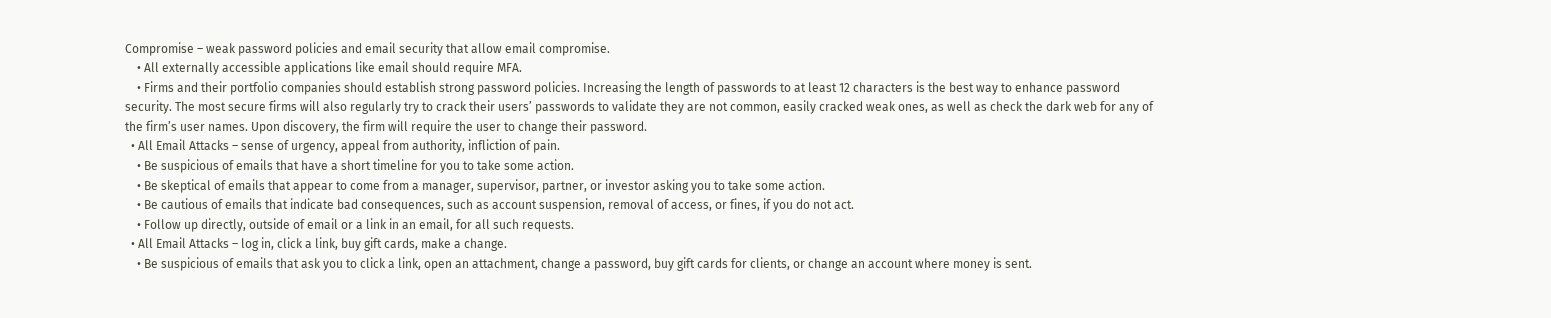Compromise – weak password policies and email security that allow email compromise.
    • All externally accessible applications like email should require MFA.
    • Firms and their portfolio companies should establish strong password policies. Increasing the length of passwords to at least 12 characters is the best way to enhance password security. The most secure firms will also regularly try to crack their users’ passwords to validate they are not common, easily cracked weak ones, as well as check the dark web for any of the firm’s user names. Upon discovery, the firm will require the user to change their password.
  • All Email Attacks – sense of urgency, appeal from authority, infliction of pain.
    • Be suspicious of emails that have a short timeline for you to take some action.
    • Be skeptical of emails that appear to come from a manager, supervisor, partner, or investor asking you to take some action.
    • Be cautious of emails that indicate bad consequences, such as account suspension, removal of access, or fines, if you do not act.
    • Follow up directly, outside of email or a link in an email, for all such requests.
  • All Email Attacks – log in, click a link, buy gift cards, make a change.
    • Be suspicious of emails that ask you to click a link, open an attachment, change a password, buy gift cards for clients, or change an account where money is sent.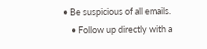• Be suspicious of all emails.
    • Follow up directly with a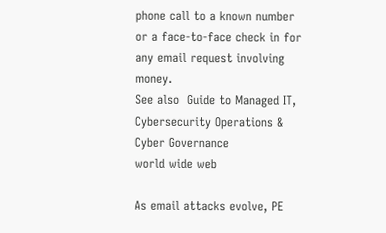phone call to a known number or a face-to-face check in for any email request involving money.
See also  Guide to Managed IT, Cybersecurity Operations & Cyber Governance
world wide web

As email attacks evolve, PE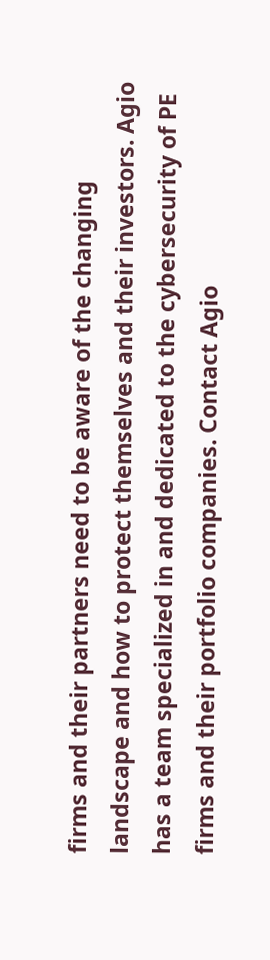firms and their partners need to be aware of the changing landscape and how to protect themselves and their investors. Agio has a team specialized in and dedicated to the cybersecurity of PE firms and their portfolio companies. Contact Agio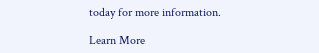today for more information.

Learn More